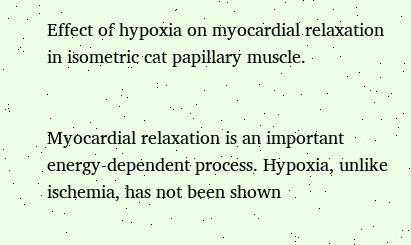Effect of hypoxia on myocardial relaxation in isometric cat papillary muscle.


Myocardial relaxation is an important energy-dependent process. Hypoxia, unlike ischemia, has not been shown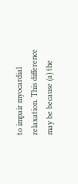to impair myocardial relaxation. This difference may be because (a) the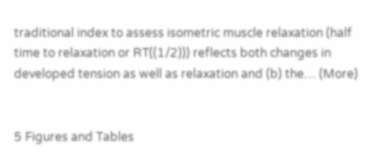traditional index to assess isometric muscle relaxation (half time to relaxation or RT((1/2))) reflects both changes in developed tension as well as relaxation and (b) the… (More)


5 Figures and Tables